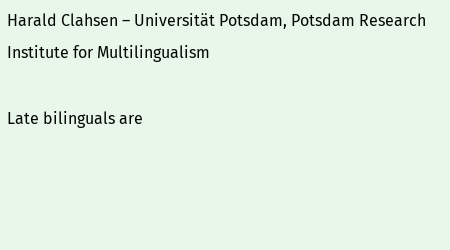Harald Clahsen – Universität Potsdam, Potsdam Research Institute for Multilingualism

Late bilinguals are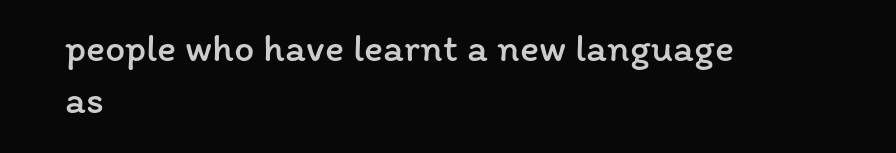people who have learnt a new language as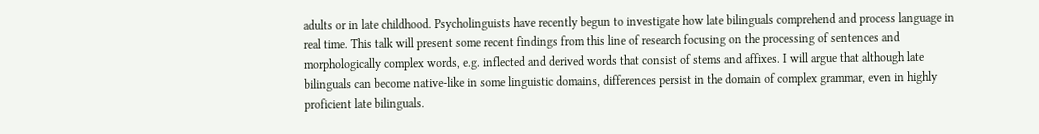adults or in late childhood. Psycholinguists have recently begun to investigate how late bilinguals comprehend and process language in real time. This talk will present some recent findings from this line of research focusing on the processing of sentences and  morphologically complex words, e.g. inflected and derived words that consist of stems and affixes. I will argue that although late bilinguals can become native-like in some linguistic domains, differences persist in the domain of complex grammar, even in highly proficient late bilinguals.